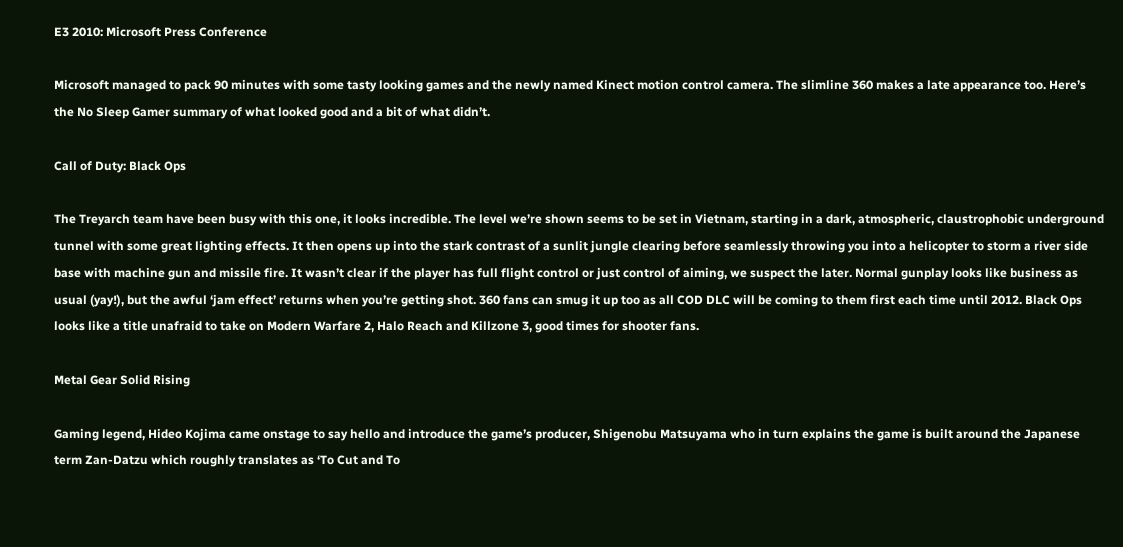E3 2010: Microsoft Press Conference

Microsoft managed to pack 90 minutes with some tasty looking games and the newly named Kinect motion control camera. The slimline 360 makes a late appearance too. Here’s the No Sleep Gamer summary of what looked good and a bit of what didn’t.

Call of Duty: Black Ops

The Treyarch team have been busy with this one, it looks incredible. The level we’re shown seems to be set in Vietnam, starting in a dark, atmospheric, claustrophobic underground tunnel with some great lighting effects. It then opens up into the stark contrast of a sunlit jungle clearing before seamlessly throwing you into a helicopter to storm a river side base with machine gun and missile fire. It wasn’t clear if the player has full flight control or just control of aiming, we suspect the later. Normal gunplay looks like business as usual (yay!), but the awful ‘jam effect’ returns when you’re getting shot. 360 fans can smug it up too as all COD DLC will be coming to them first each time until 2012. Black Ops looks like a title unafraid to take on Modern Warfare 2, Halo Reach and Killzone 3, good times for shooter fans.

Metal Gear Solid Rising

Gaming legend, Hideo Kojima came onstage to say hello and introduce the game’s producer, Shigenobu Matsuyama who in turn explains the game is built around the Japanese term Zan-Datzu which roughly translates as ‘To Cut and To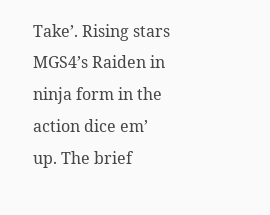Take’. Rising stars MGS4’s Raiden in ninja form in the action dice em’ up. The brief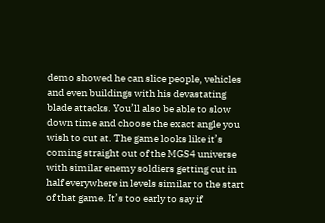demo showed he can slice people, vehicles and even buildings with his devastating blade attacks. You’ll also be able to slow down time and choose the exact angle you wish to cut at. The game looks like it’s coming straight out of the MGS4 universe with similar enemy soldiers getting cut in half everywhere in levels similar to the start of that game. It’s too early to say if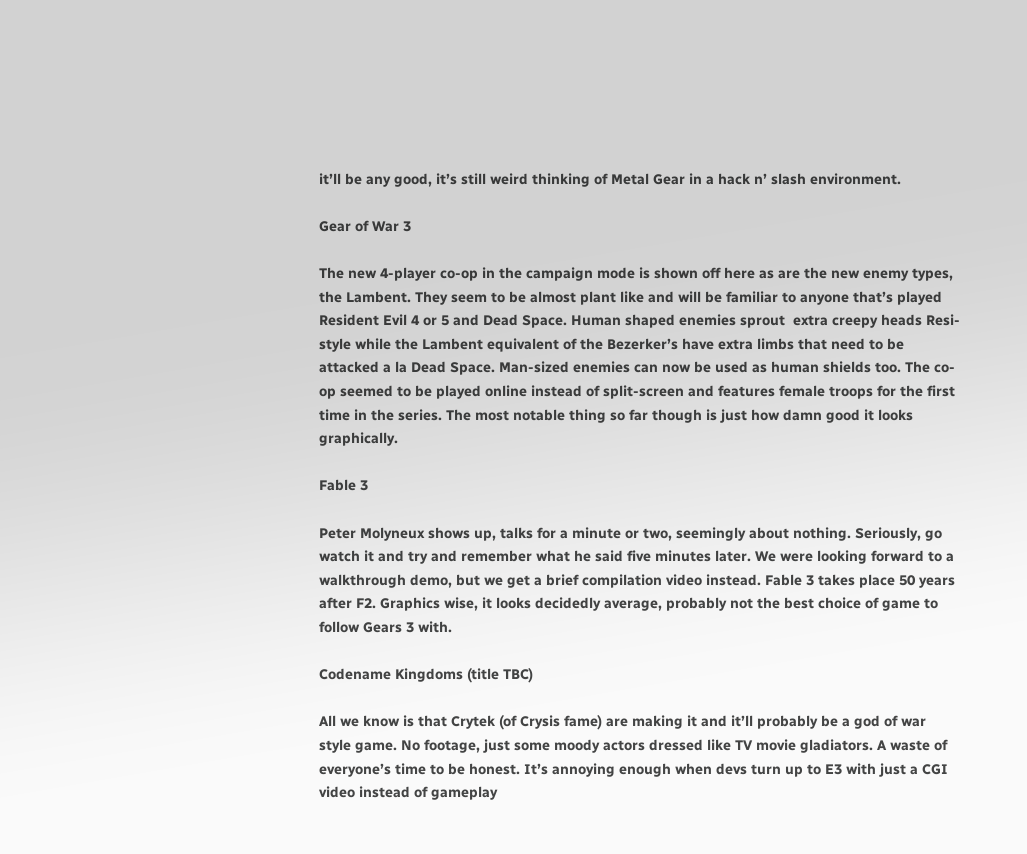it’ll be any good, it’s still weird thinking of Metal Gear in a hack n’ slash environment.

Gear of War 3

The new 4-player co-op in the campaign mode is shown off here as are the new enemy types, the Lambent. They seem to be almost plant like and will be familiar to anyone that’s played Resident Evil 4 or 5 and Dead Space. Human shaped enemies sprout  extra creepy heads Resi-style while the Lambent equivalent of the Bezerker’s have extra limbs that need to be attacked a la Dead Space. Man-sized enemies can now be used as human shields too. The co-op seemed to be played online instead of split-screen and features female troops for the first time in the series. The most notable thing so far though is just how damn good it looks graphically.

Fable 3

Peter Molyneux shows up, talks for a minute or two, seemingly about nothing. Seriously, go watch it and try and remember what he said five minutes later. We were looking forward to a walkthrough demo, but we get a brief compilation video instead. Fable 3 takes place 50 years after F2. Graphics wise, it looks decidedly average, probably not the best choice of game to follow Gears 3 with.

Codename Kingdoms (title TBC)

All we know is that Crytek (of Crysis fame) are making it and it’ll probably be a god of war style game. No footage, just some moody actors dressed like TV movie gladiators. A waste of everyone’s time to be honest. It’s annoying enough when devs turn up to E3 with just a CGI video instead of gameplay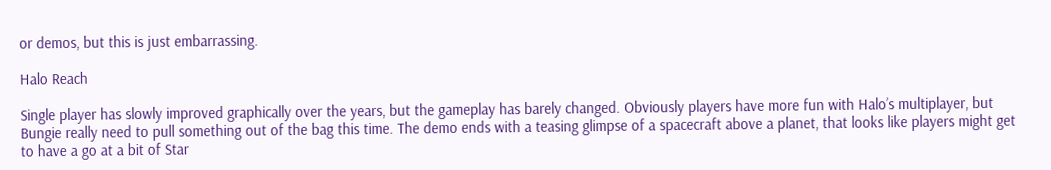or demos, but this is just embarrassing.

Halo Reach

Single player has slowly improved graphically over the years, but the gameplay has barely changed. Obviously players have more fun with Halo’s multiplayer, but Bungie really need to pull something out of the bag this time. The demo ends with a teasing glimpse of a spacecraft above a planet, that looks like players might get to have a go at a bit of Star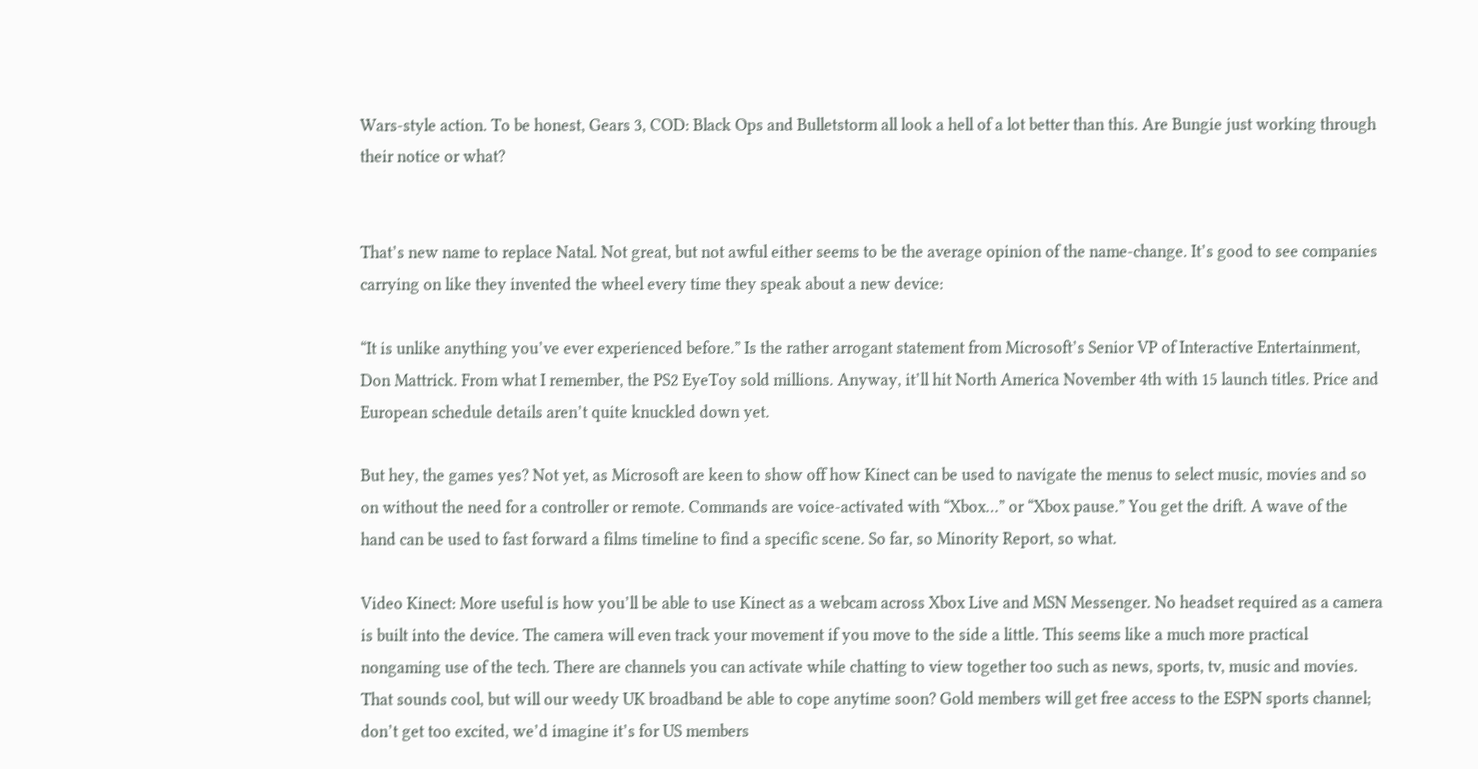Wars-style action. To be honest, Gears 3, COD: Black Ops and Bulletstorm all look a hell of a lot better than this. Are Bungie just working through their notice or what?


That’s new name to replace Natal. Not great, but not awful either seems to be the average opinion of the name-change. It’s good to see companies carrying on like they invented the wheel every time they speak about a new device:

“It is unlike anything you’ve ever experienced before.” Is the rather arrogant statement from Microsoft’s Senior VP of Interactive Entertainment, Don Mattrick. From what I remember, the PS2 EyeToy sold millions. Anyway, it’ll hit North America November 4th with 15 launch titles. Price and European schedule details aren’t quite knuckled down yet.

But hey, the games yes? Not yet, as Microsoft are keen to show off how Kinect can be used to navigate the menus to select music, movies and so on without the need for a controller or remote. Commands are voice-activated with “Xbox…” or “Xbox pause.” You get the drift. A wave of the hand can be used to fast forward a films timeline to find a specific scene. So far, so Minority Report, so what.

Video Kinect: More useful is how you’ll be able to use Kinect as a webcam across Xbox Live and MSN Messenger. No headset required as a camera is built into the device. The camera will even track your movement if you move to the side a little. This seems like a much more practical nongaming use of the tech. There are channels you can activate while chatting to view together too such as news, sports, tv, music and movies. That sounds cool, but will our weedy UK broadband be able to cope anytime soon? Gold members will get free access to the ESPN sports channel; don’t get too excited, we’d imagine it’s for US members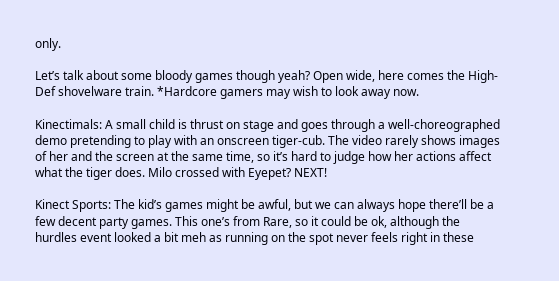only.

Let’s talk about some bloody games though yeah? Open wide, here comes the High-Def shovelware train. *Hardcore gamers may wish to look away now.

Kinectimals: A small child is thrust on stage and goes through a well-choreographed demo pretending to play with an onscreen tiger-cub. The video rarely shows images of her and the screen at the same time, so it’s hard to judge how her actions affect what the tiger does. Milo crossed with Eyepet? NEXT!

Kinect Sports: The kid’s games might be awful, but we can always hope there’ll be a few decent party games. This one’s from Rare, so it could be ok, although the hurdles event looked a bit meh as running on the spot never feels right in these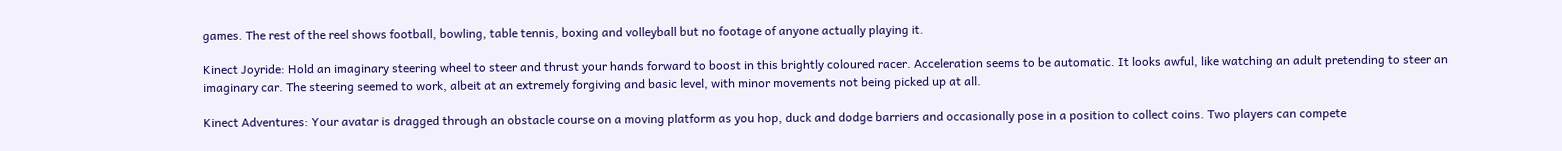games. The rest of the reel shows football, bowling, table tennis, boxing and volleyball but no footage of anyone actually playing it.

Kinect Joyride: Hold an imaginary steering wheel to steer and thrust your hands forward to boost in this brightly coloured racer. Acceleration seems to be automatic. It looks awful, like watching an adult pretending to steer an imaginary car. The steering seemed to work, albeit at an extremely forgiving and basic level, with minor movements not being picked up at all.

Kinect Adventures: Your avatar is dragged through an obstacle course on a moving platform as you hop, duck and dodge barriers and occasionally pose in a position to collect coins. Two players can compete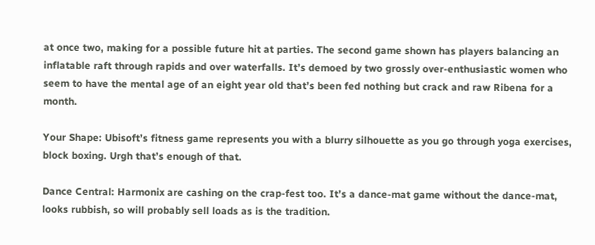at once two, making for a possible future hit at parties. The second game shown has players balancing an inflatable raft through rapids and over waterfalls. It’s demoed by two grossly over-enthusiastic women who seem to have the mental age of an eight year old that’s been fed nothing but crack and raw Ribena for a month.

Your Shape: Ubisoft’s fitness game represents you with a blurry silhouette as you go through yoga exercises, block boxing. Urgh that’s enough of that.

Dance Central: Harmonix are cashing on the crap-fest too. It’s a dance-mat game without the dance-mat, looks rubbish, so will probably sell loads as is the tradition.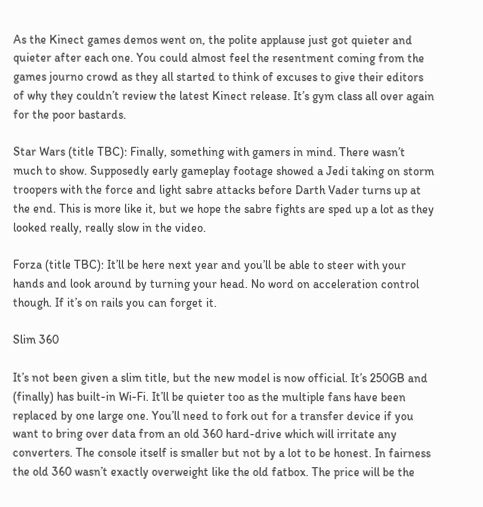As the Kinect games demos went on, the polite applause just got quieter and quieter after each one. You could almost feel the resentment coming from the games journo crowd as they all started to think of excuses to give their editors of why they couldn’t review the latest Kinect release. It’s gym class all over again for the poor bastards.

Star Wars (title TBC): Finally, something with gamers in mind. There wasn’t much to show. Supposedly early gameplay footage showed a Jedi taking on storm troopers with the force and light sabre attacks before Darth Vader turns up at the end. This is more like it, but we hope the sabre fights are sped up a lot as they looked really, really slow in the video.

Forza (title TBC): It’ll be here next year and you’ll be able to steer with your hands and look around by turning your head. No word on acceleration control though. If it’s on rails you can forget it.

Slim 360

It’s not been given a slim title, but the new model is now official. It’s 250GB and (finally) has built-in Wi-Fi. It’ll be quieter too as the multiple fans have been replaced by one large one. You’ll need to fork out for a transfer device if you want to bring over data from an old 360 hard-drive which will irritate any converters. The console itself is smaller but not by a lot to be honest. In fairness the old 360 wasn’t exactly overweight like the old fatbox. The price will be the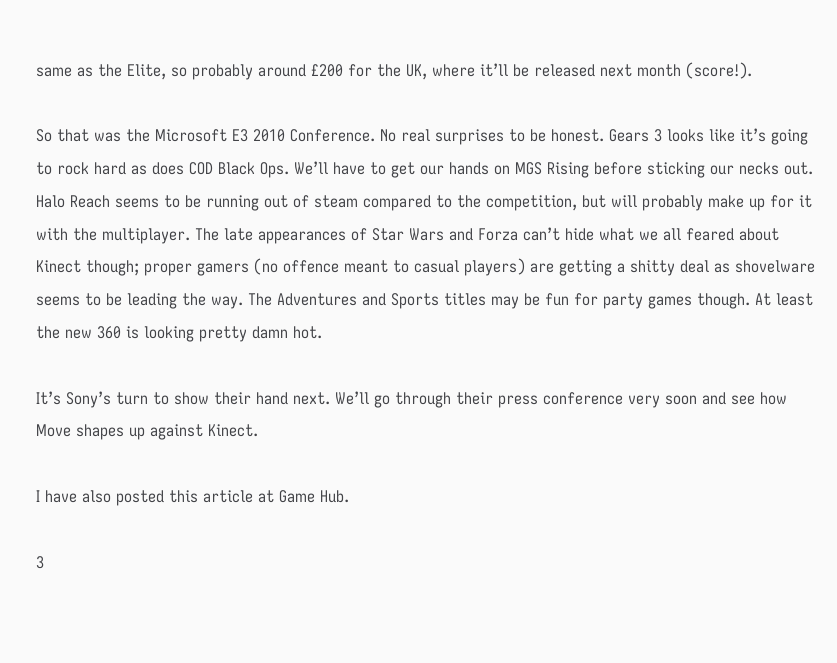same as the Elite, so probably around £200 for the UK, where it’ll be released next month (score!).

So that was the Microsoft E3 2010 Conference. No real surprises to be honest. Gears 3 looks like it’s going to rock hard as does COD Black Ops. We’ll have to get our hands on MGS Rising before sticking our necks out. Halo Reach seems to be running out of steam compared to the competition, but will probably make up for it with the multiplayer. The late appearances of Star Wars and Forza can’t hide what we all feared about Kinect though; proper gamers (no offence meant to casual players) are getting a shitty deal as shovelware seems to be leading the way. The Adventures and Sports titles may be fun for party games though. At least the new 360 is looking pretty damn hot.

It’s Sony’s turn to show their hand next. We’ll go through their press conference very soon and see how Move shapes up against Kinect.

I have also posted this article at Game Hub.

3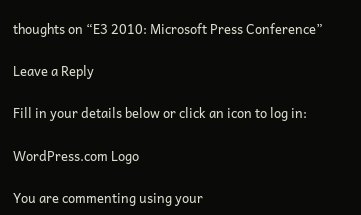thoughts on “E3 2010: Microsoft Press Conference”

Leave a Reply

Fill in your details below or click an icon to log in:

WordPress.com Logo

You are commenting using your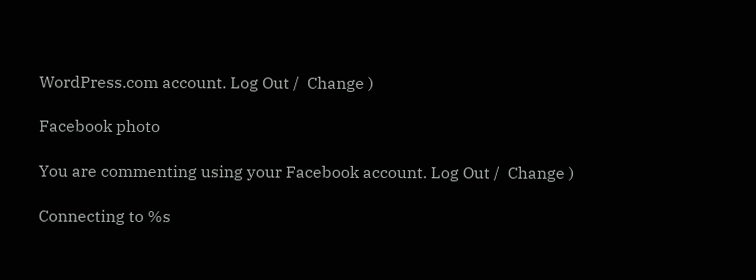WordPress.com account. Log Out /  Change )

Facebook photo

You are commenting using your Facebook account. Log Out /  Change )

Connecting to %s